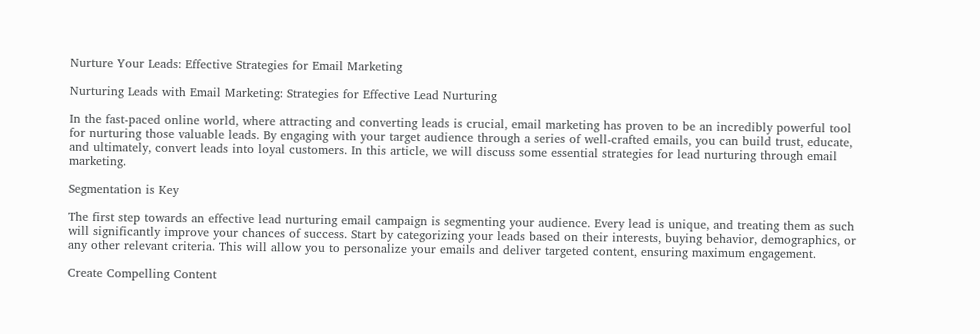Nurture Your Leads: Effective Strategies for Email Marketing

Nurturing Leads with Email Marketing: Strategies for Effective Lead Nurturing

In the fast-paced online world, where attracting and converting leads is crucial, email marketing has proven to be an incredibly powerful tool for nurturing those valuable leads. By engaging with your target audience through a series of well-crafted emails, you can build trust, educate, and ultimately, convert leads into loyal customers. In this article, we will discuss some essential strategies for lead nurturing through email marketing.

Segmentation is Key

The first step towards an effective lead nurturing email campaign is segmenting your audience. Every lead is unique, and treating them as such will significantly improve your chances of success. Start by categorizing your leads based on their interests, buying behavior, demographics, or any other relevant criteria. This will allow you to personalize your emails and deliver targeted content, ensuring maximum engagement.

Create Compelling Content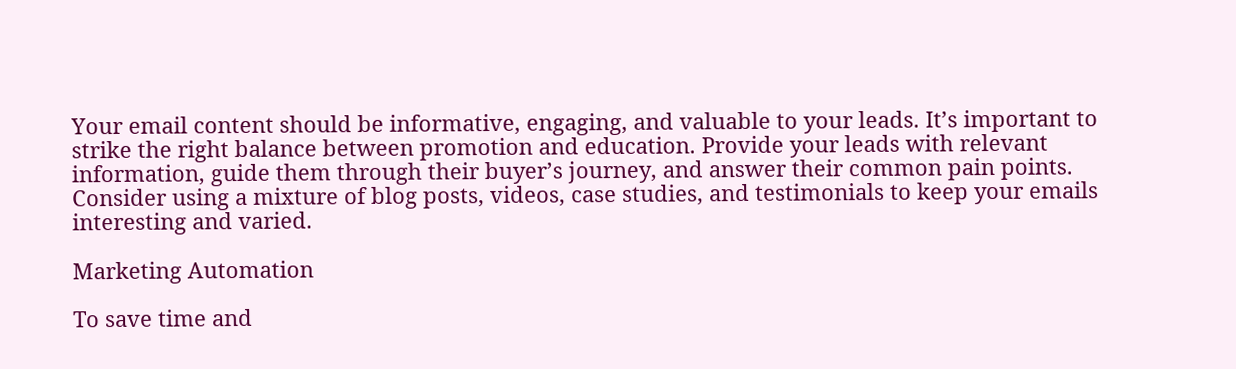Your email content should be informative, engaging, and valuable to your leads. It’s important to strike the right balance between promotion and education. Provide your leads with relevant information, guide them through their buyer’s journey, and answer their common pain points. Consider using a mixture of blog posts, videos, case studies, and testimonials to keep your emails interesting and varied.

Marketing Automation

To save time and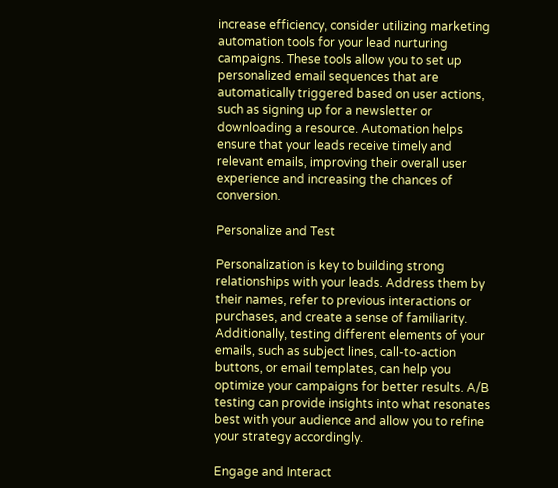increase efficiency, consider utilizing marketing automation tools for your lead nurturing campaigns. These tools allow you to set up personalized email sequences that are automatically triggered based on user actions, such as signing up for a newsletter or downloading a resource. Automation helps ensure that your leads receive timely and relevant emails, improving their overall user experience and increasing the chances of conversion.

Personalize and Test

Personalization is key to building strong relationships with your leads. Address them by their names, refer to previous interactions or purchases, and create a sense of familiarity. Additionally, testing different elements of your emails, such as subject lines, call-to-action buttons, or email templates, can help you optimize your campaigns for better results. A/B testing can provide insights into what resonates best with your audience and allow you to refine your strategy accordingly.

Engage and Interact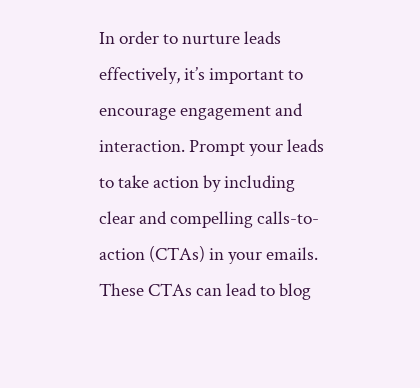In order to nurture leads effectively, it’s important to encourage engagement and interaction. Prompt your leads to take action by including clear and compelling calls-to-action (CTAs) in your emails. These CTAs can lead to blog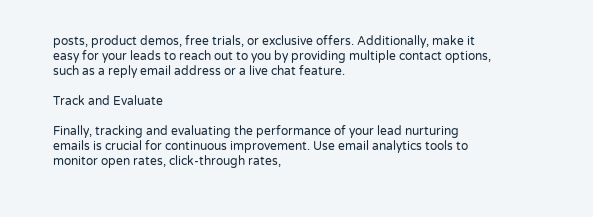posts, product demos, free trials, or exclusive offers. Additionally, make it easy for your leads to reach out to you by providing multiple contact options, such as a reply email address or a live chat feature.

Track and Evaluate

Finally, tracking and evaluating the performance of your lead nurturing emails is crucial for continuous improvement. Use email analytics tools to monitor open rates, click-through rates,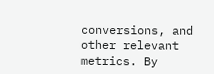conversions, and other relevant metrics. By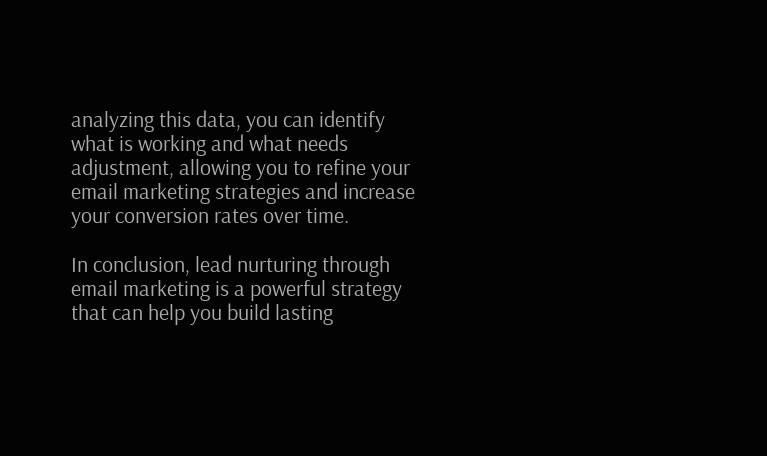analyzing this data, you can identify what is working and what needs adjustment, allowing you to refine your email marketing strategies and increase your conversion rates over time.

In conclusion, lead nurturing through email marketing is a powerful strategy that can help you build lasting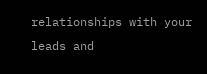relationships with your leads and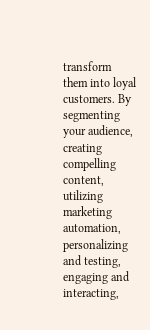transform them into loyal customers. By segmenting your audience, creating compelling content, utilizing marketing automation, personalizing and testing, engaging and interacting,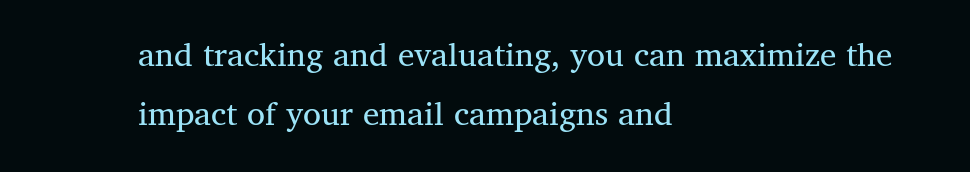and tracking and evaluating, you can maximize the impact of your email campaigns and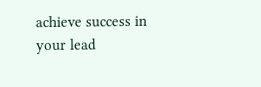achieve success in your lead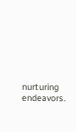nurturing endeavors.